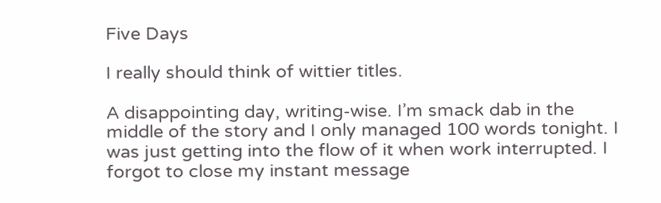Five Days

I really should think of wittier titles.

A disappointing day, writing-wise. I’m smack dab in the middle of the story and I only managed 100 words tonight. I was just getting into the flow of it when work interrupted. I forgot to close my instant message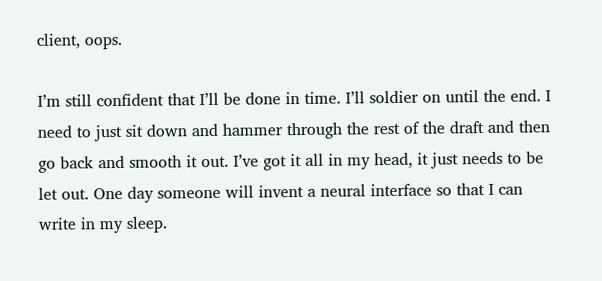client, oops.

I’m still confident that I’ll be done in time. I’ll soldier on until the end. I need to just sit down and hammer through the rest of the draft and then go back and smooth it out. I’ve got it all in my head, it just needs to be let out. One day someone will invent a neural interface so that I can write in my sleep.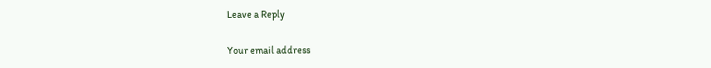Leave a Reply

Your email address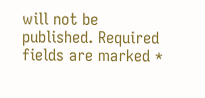will not be published. Required fields are marked *